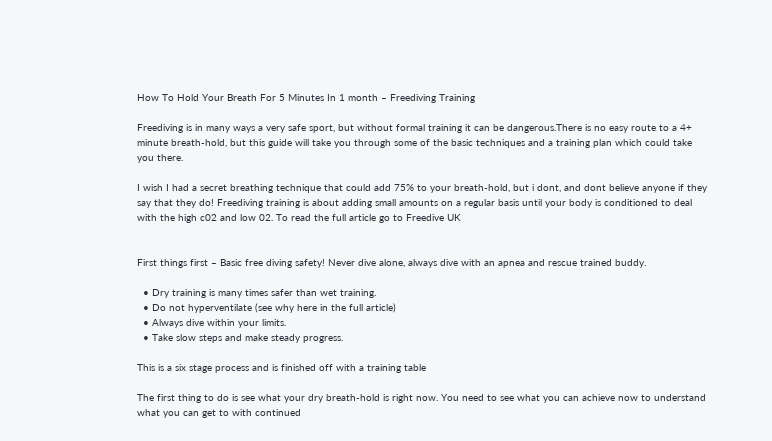How To Hold Your Breath For 5 Minutes In 1 month – Freediving Training

Freediving is in many ways a very safe sport, but without formal training it can be dangerous.There is no easy route to a 4+ minute breath-hold, but this guide will take you through some of the basic techniques and a training plan which could take you there.

I wish I had a secret breathing technique that could add 75% to your breath-hold, but i dont, and dont believe anyone if they say that they do! Freediving training is about adding small amounts on a regular basis until your body is conditioned to deal with the high c02 and low 02. To read the full article go to Freedive UK


First things first – Basic free diving safety! Never dive alone, always dive with an apnea and rescue trained buddy.

  • Dry training is many times safer than wet training.
  • Do not hyperventilate (see why here in the full article)
  • Always dive within your limits.
  • Take slow steps and make steady progress.

This is a six stage process and is finished off with a training table

The first thing to do is see what your dry breath-hold is right now. You need to see what you can achieve now to understand what you can get to with continued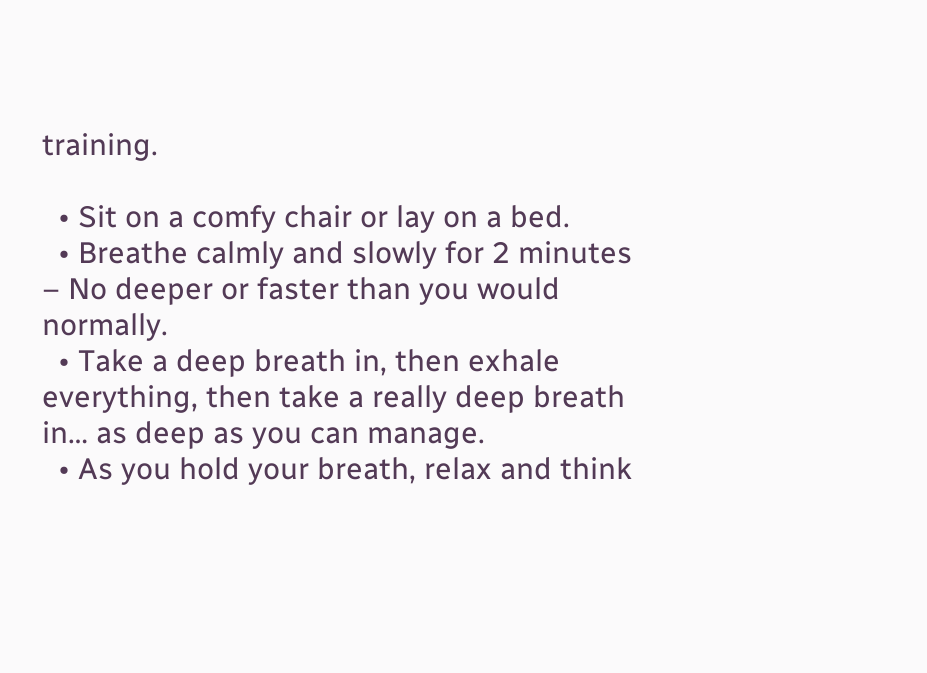training.

  • Sit on a comfy chair or lay on a bed.
  • Breathe calmly and slowly for 2 minutes – No deeper or faster than you would normally.
  • Take a deep breath in, then exhale everything, then take a really deep breath in… as deep as you can manage.
  • As you hold your breath, relax and think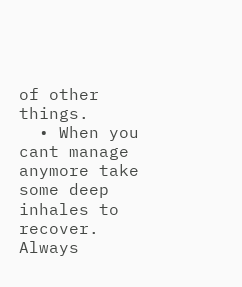of other things.
  • When you cant manage anymore take some deep inhales to recover. Always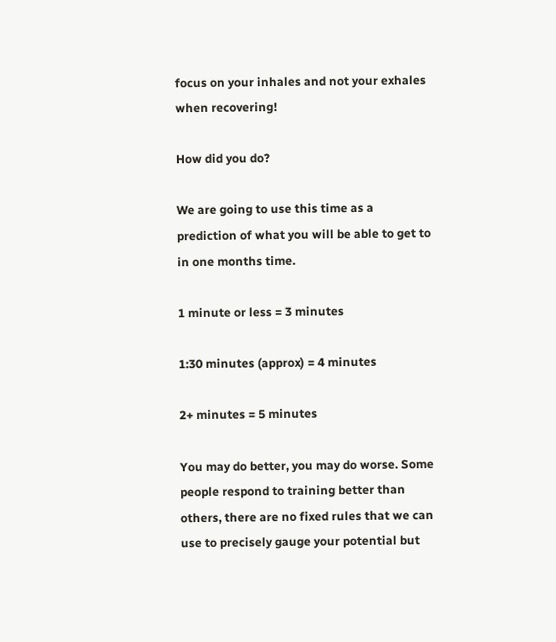focus on your inhales and not your exhales when recovering!

How did you do?

We are going to use this time as a prediction of what you will be able to get to in one months time.

1 minute or less = 3 minutes

1:30 minutes (approx) = 4 minutes

2+ minutes = 5 minutes

You may do better, you may do worse. Some people respond to training better than others, there are no fixed rules that we can use to precisely gauge your potential but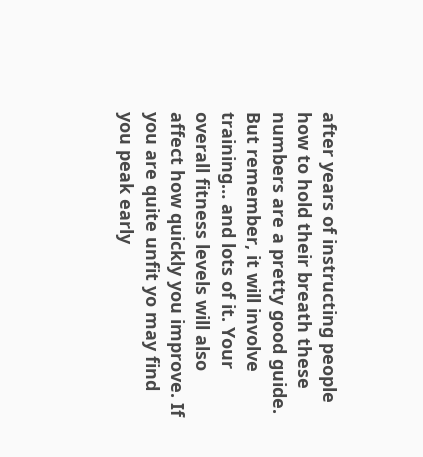after years of instructing people how to hold their breath these numbers are a pretty good guide. But remember, it will involve training… and lots of it. Your overall fitness levels will also affect how quickly you improve. If you are quite unfit yo may find you peak early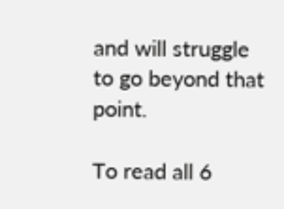and will struggle to go beyond that point.

To read all 6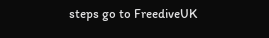steps go to FreediveUK